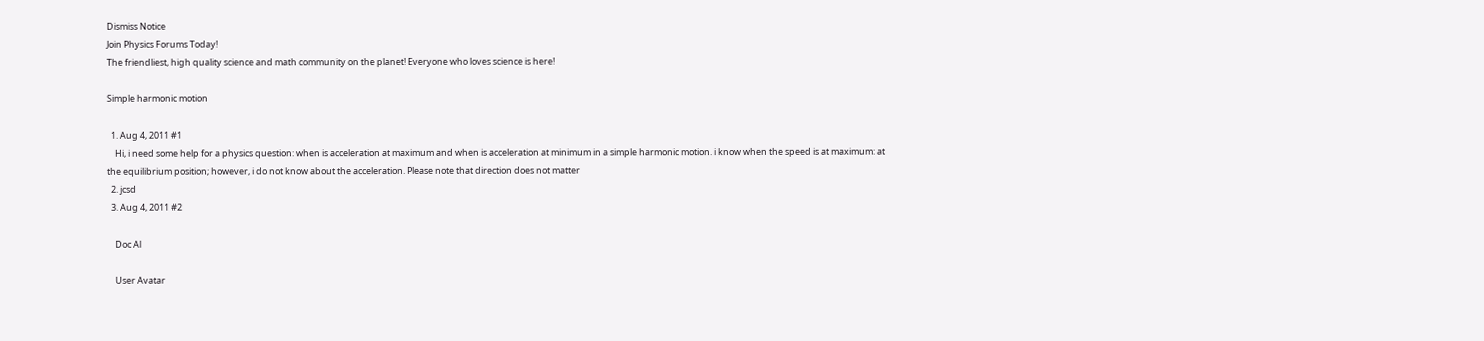Dismiss Notice
Join Physics Forums Today!
The friendliest, high quality science and math community on the planet! Everyone who loves science is here!

Simple harmonic motion

  1. Aug 4, 2011 #1
    Hi, i need some help for a physics question: when is acceleration at maximum and when is acceleration at minimum in a simple harmonic motion. i know when the speed is at maximum: at the equilibrium position; however, i do not know about the acceleration. Please note that direction does not matter
  2. jcsd
  3. Aug 4, 2011 #2

    Doc Al

    User Avatar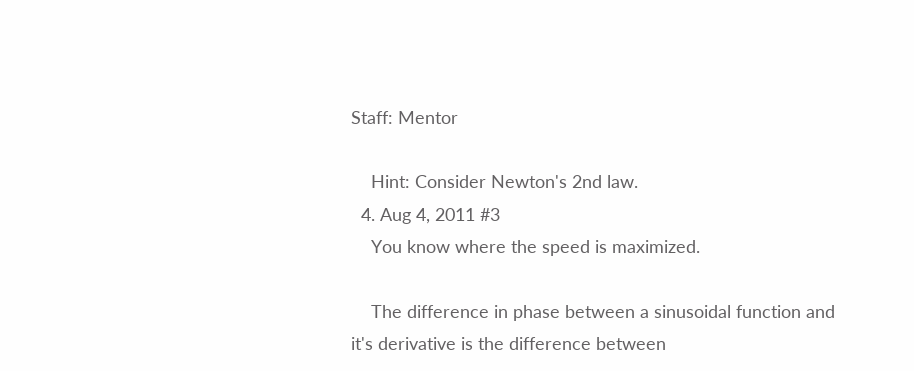Staff: Mentor

    Hint: Consider Newton's 2nd law.
  4. Aug 4, 2011 #3
    You know where the speed is maximized.

    The difference in phase between a sinusoidal function and it's derivative is the difference between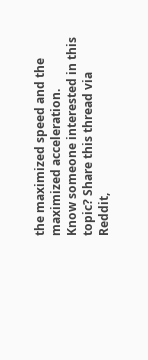the maximized speed and the maximized acceleration.
Know someone interested in this topic? Share this thread via Reddit,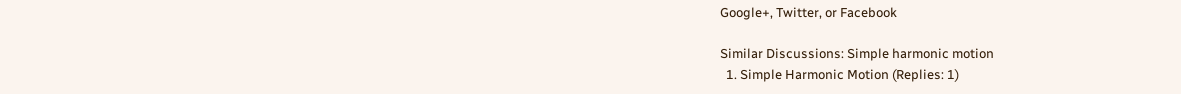Google+, Twitter, or Facebook

Similar Discussions: Simple harmonic motion
  1. Simple Harmonic Motion (Replies: 1)